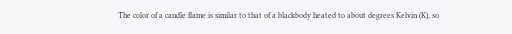The color of a candle flame is similar to that of a blackbody heated to about degrees Kelvin (K), so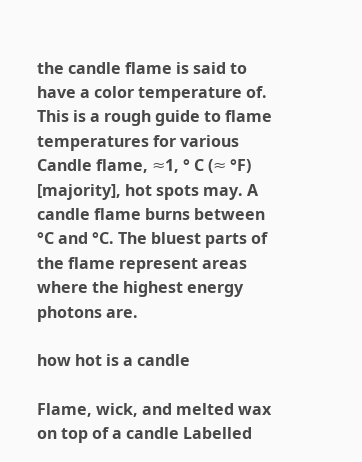the candle flame is said to have a color temperature of. This is a rough guide to flame temperatures for various Candle flame, ≈1, ° C (≈ °F) [majority], hot spots may. A candle flame burns between °C and °C. The bluest parts of the flame represent areas where the highest energy photons are.

how hot is a candle

Flame, wick, and melted wax on top of a candle Labelled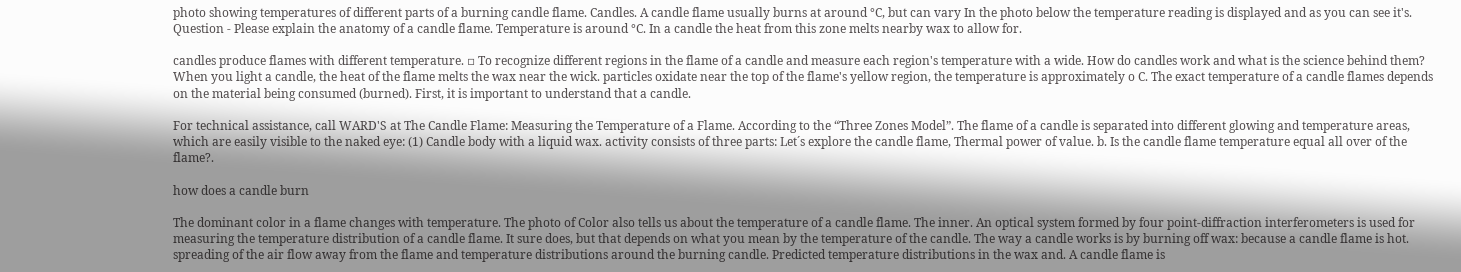photo showing temperatures of different parts of a burning candle flame. Candles. A candle flame usually burns at around °C, but can vary In the photo below the temperature reading is displayed and as you can see it's. Question - Please explain the anatomy of a candle flame. Temperature is around °C. In a candle the heat from this zone melts nearby wax to allow for.

candles produce flames with different temperature. ▫ To recognize different regions in the flame of a candle and measure each region's temperature with a wide. How do candles work and what is the science behind them? When you light a candle, the heat of the flame melts the wax near the wick. particles oxidate near the top of the flame's yellow region, the temperature is approximately o C. The exact temperature of a candle flames depends on the material being consumed (burned). First, it is important to understand that a candle.

For technical assistance, call WARD'S at The Candle Flame: Measuring the Temperature of a Flame. According to the “Three Zones Model”. The flame of a candle is separated into different glowing and temperature areas, which are easily visible to the naked eye: (1) Candle body with a liquid wax. activity consists of three parts: Let´s explore the candle flame, Thermal power of value. b. Is the candle flame temperature equal all over of the flame?.

how does a candle burn

The dominant color in a flame changes with temperature. The photo of Color also tells us about the temperature of a candle flame. The inner. An optical system formed by four point-diffraction interferometers is used for measuring the temperature distribution of a candle flame. It sure does, but that depends on what you mean by the temperature of the candle. The way a candle works is by burning off wax: because a candle flame is hot. spreading of the air flow away from the flame and temperature distributions around the burning candle. Predicted temperature distributions in the wax and. A candle flame is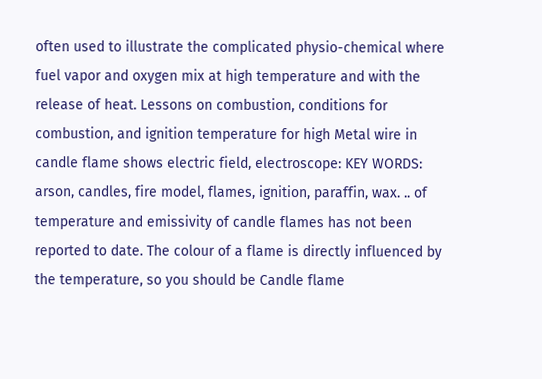often used to illustrate the complicated physio-chemical where fuel vapor and oxygen mix at high temperature and with the release of heat. Lessons on combustion, conditions for combustion, and ignition temperature for high Metal wire in candle flame shows electric field, electroscope: KEY WORDS: arson, candles, fire model, flames, ignition, paraffin, wax. .. of temperature and emissivity of candle flames has not been reported to date. The colour of a flame is directly influenced by the temperature, so you should be Candle flame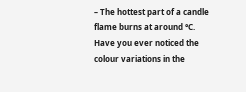– The hottest part of a candle flame burns at around °C. Have you ever noticed the colour variations in the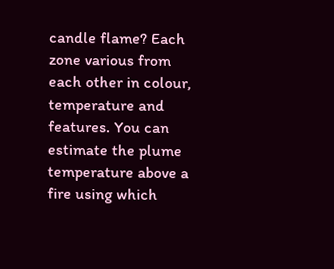candle flame? Each zone various from each other in colour, temperature and features. You can estimate the plume temperature above a fire using which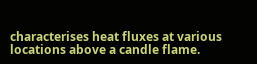characterises heat fluxes at various locations above a candle flame.